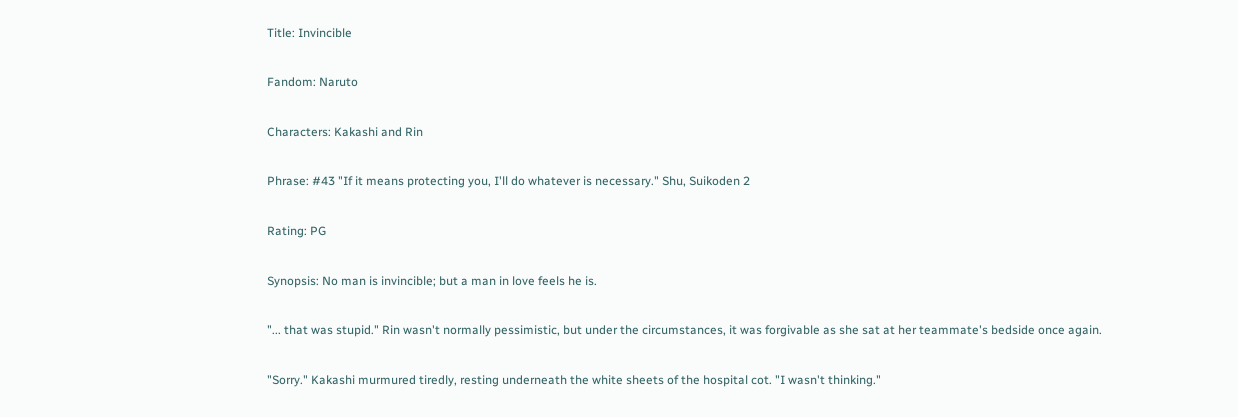Title: Invincible

Fandom: Naruto

Characters: Kakashi and Rin

Phrase: #43 "If it means protecting you, I'll do whatever is necessary." Shu, Suikoden 2

Rating: PG

Synopsis: No man is invincible; but a man in love feels he is.

"... that was stupid." Rin wasn't normally pessimistic, but under the circumstances, it was forgivable as she sat at her teammate's bedside once again.

"Sorry." Kakashi murmured tiredly, resting underneath the white sheets of the hospital cot. "I wasn't thinking."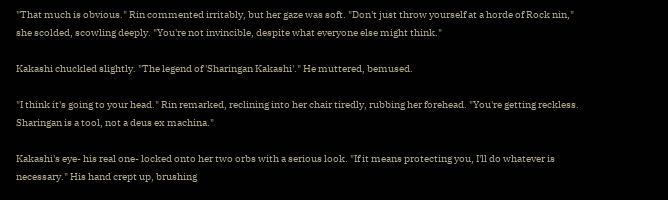"That much is obvious." Rin commented irritably, but her gaze was soft. "Don't just throw yourself at a horde of Rock nin," she scolded, scowling deeply. "You're not invincible, despite what everyone else might think."

Kakashi chuckled slightly. "The legend of 'Sharingan Kakashi'." He muttered, bemused.

"I think it's going to your head." Rin remarked, reclining into her chair tiredly, rubbing her forehead. "You're getting reckless. Sharingan is a tool, not a deus ex machina."

Kakashi's eye- his real one- locked onto her two orbs with a serious look. "If it means protecting you, I'll do whatever is necessary." His hand crept up, brushing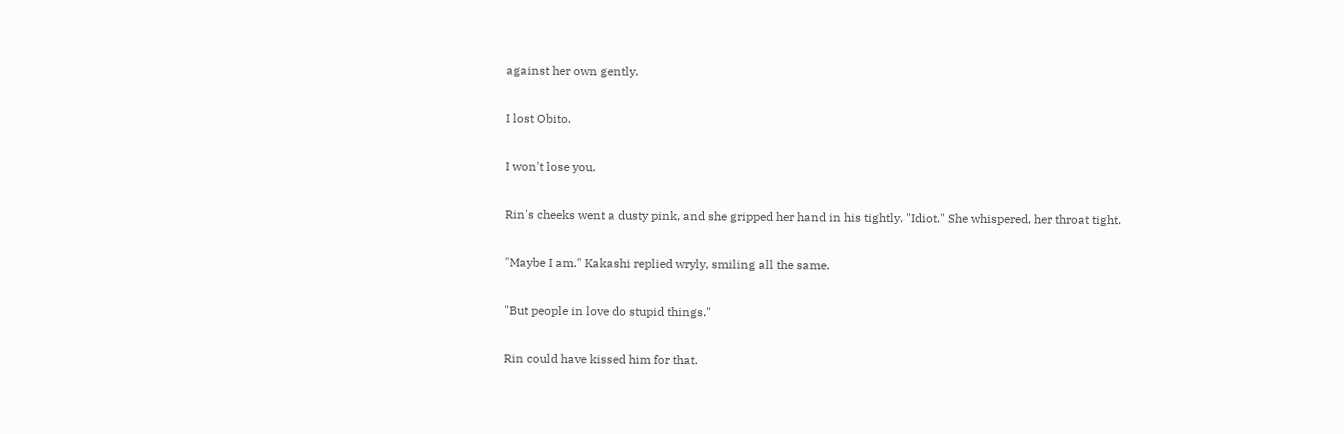against her own gently.

I lost Obito.

I won't lose you.

Rin's cheeks went a dusty pink, and she gripped her hand in his tightly. "Idiot." She whispered, her throat tight.

"Maybe I am." Kakashi replied wryly, smiling all the same.

"But people in love do stupid things."

Rin could have kissed him for that.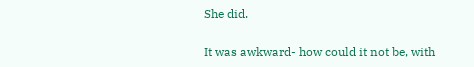She did.

It was awkward- how could it not be, with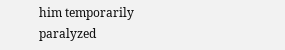him temporarily paralyzed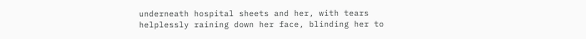underneath hospital sheets and her, with tears helplessly raining down her face, blinding her to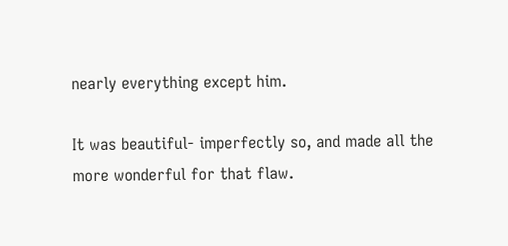nearly everything except him.

It was beautiful- imperfectly so, and made all the more wonderful for that flaw.